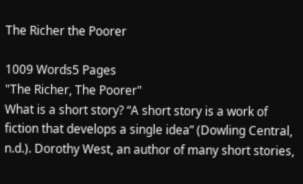The Richer the Poorer

1009 Words5 Pages
"The Richer, The Poorer"
What is a short story? “A short story is a work of fiction that develops a single idea” (Dowling Central, n.d.). Dorothy West, an author of many short stories,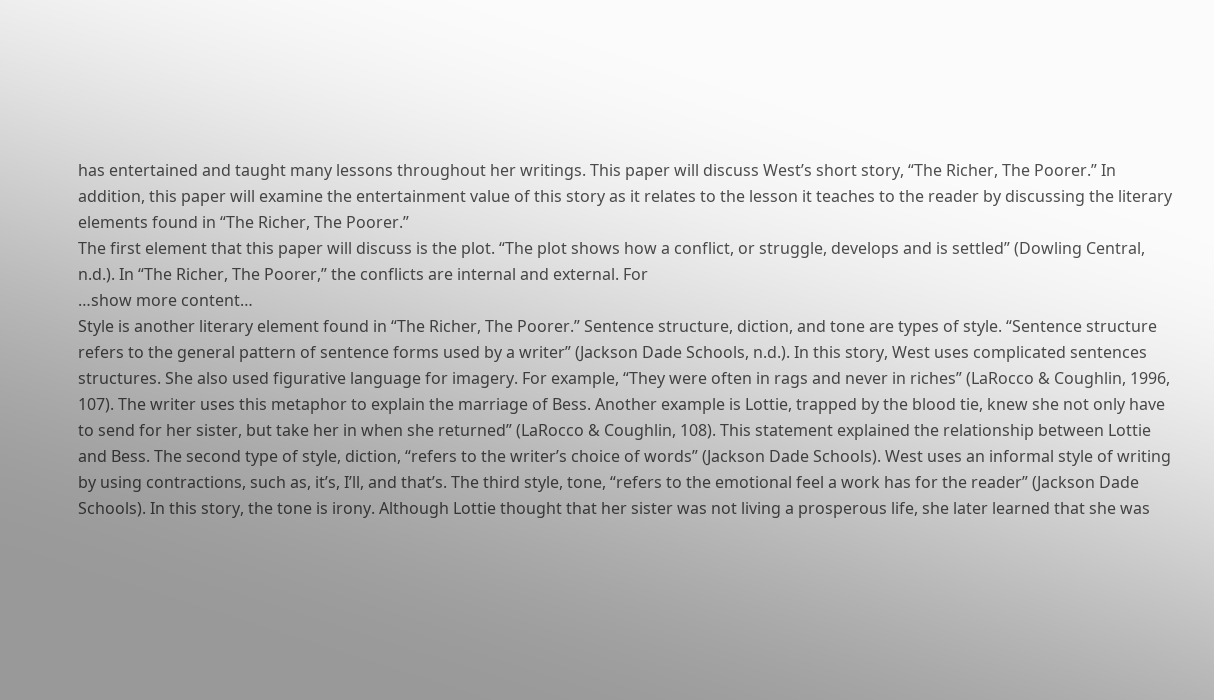has entertained and taught many lessons throughout her writings. This paper will discuss West’s short story, “The Richer, The Poorer.” In addition, this paper will examine the entertainment value of this story as it relates to the lesson it teaches to the reader by discussing the literary elements found in “The Richer, The Poorer.”
The first element that this paper will discuss is the plot. “The plot shows how a conflict, or struggle, develops and is settled” (Dowling Central, n.d.). In “The Richer, The Poorer,” the conflicts are internal and external. For
…show more content…
Style is another literary element found in “The Richer, The Poorer.” Sentence structure, diction, and tone are types of style. “Sentence structure refers to the general pattern of sentence forms used by a writer” (Jackson Dade Schools, n.d.). In this story, West uses complicated sentences structures. She also used figurative language for imagery. For example, “They were often in rags and never in riches” (LaRocco & Coughlin, 1996, 107). The writer uses this metaphor to explain the marriage of Bess. Another example is Lottie, trapped by the blood tie, knew she not only have to send for her sister, but take her in when she returned” (LaRocco & Coughlin, 108). This statement explained the relationship between Lottie and Bess. The second type of style, diction, “refers to the writer’s choice of words” (Jackson Dade Schools). West uses an informal style of writing by using contractions, such as, it’s, I’ll, and that’s. The third style, tone, “refers to the emotional feel a work has for the reader” (Jackson Dade Schools). In this story, the tone is irony. Although Lottie thought that her sister was not living a prosperous life, she later learned that she was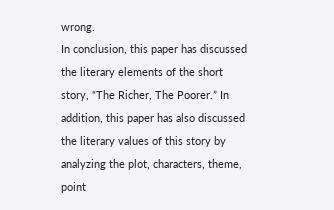wrong.
In conclusion, this paper has discussed the literary elements of the short story, “The Richer, The Poorer.” In addition, this paper has also discussed the literary values of this story by analyzing the plot, characters, theme, point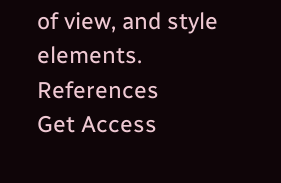of view, and style elements. References
Get Access